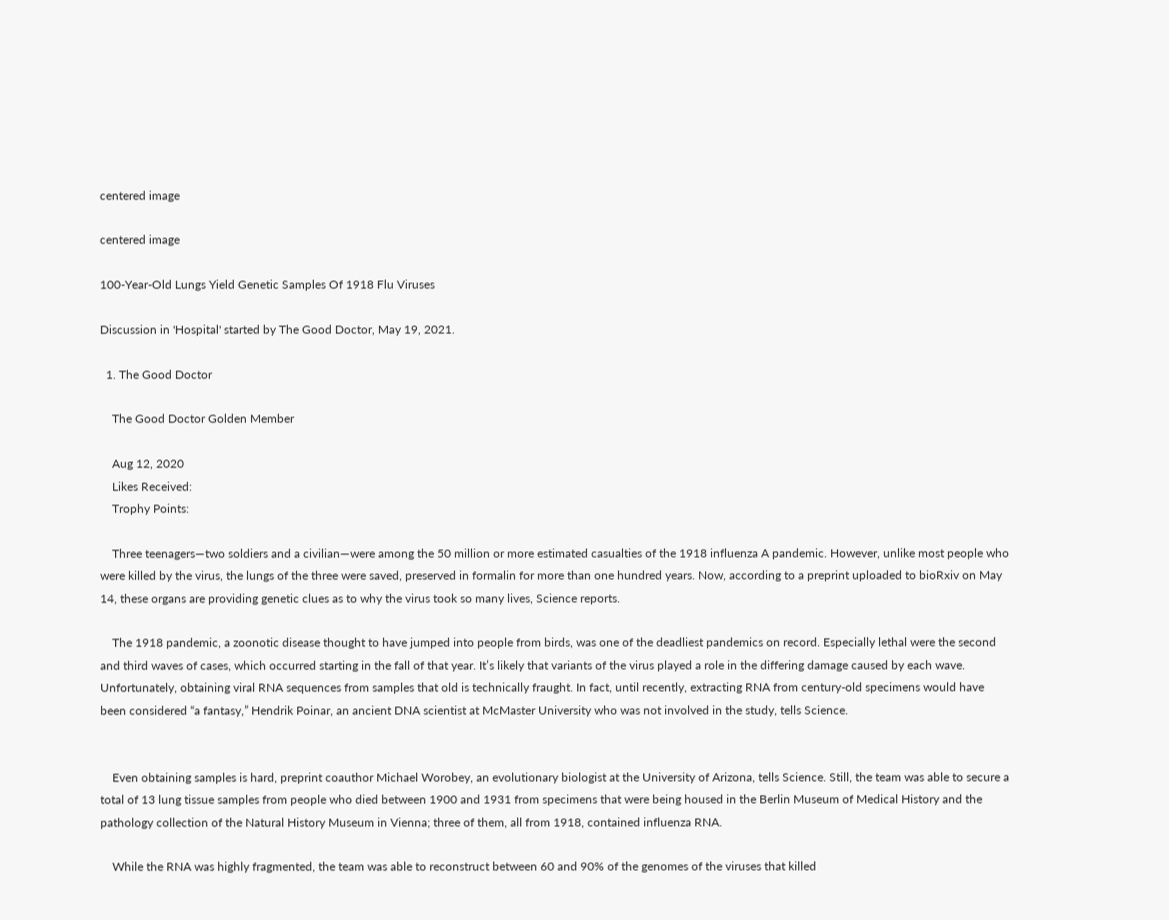centered image

centered image

100-Year-Old Lungs Yield Genetic Samples Of 1918 Flu Viruses

Discussion in 'Hospital' started by The Good Doctor, May 19, 2021.

  1. The Good Doctor

    The Good Doctor Golden Member

    Aug 12, 2020
    Likes Received:
    Trophy Points:

    Three teenagers—two soldiers and a civilian—were among the 50 million or more estimated casualties of the 1918 influenza A pandemic. However, unlike most people who were killed by the virus, the lungs of the three were saved, preserved in formalin for more than one hundred years. Now, according to a preprint uploaded to bioRxiv on May 14, these organs are providing genetic clues as to why the virus took so many lives, Science reports.

    The 1918 pandemic, a zoonotic disease thought to have jumped into people from birds, was one of the deadliest pandemics on record. Especially lethal were the second and third waves of cases, which occurred starting in the fall of that year. It’s likely that variants of the virus played a role in the differing damage caused by each wave. Unfortunately, obtaining viral RNA sequences from samples that old is technically fraught. In fact, until recently, extracting RNA from century-old specimens would have been considered “a fantasy,” Hendrik Poinar, an ancient DNA scientist at McMaster University who was not involved in the study, tells Science.


    Even obtaining samples is hard, preprint coauthor Michael Worobey, an evolutionary biologist at the University of Arizona, tells Science. Still, the team was able to secure a total of 13 lung tissue samples from people who died between 1900 and 1931 from specimens that were being housed in the Berlin Museum of Medical History and the pathology collection of the Natural History Museum in Vienna; three of them, all from 1918, contained influenza RNA.

    While the RNA was highly fragmented, the team was able to reconstruct between 60 and 90% of the genomes of the viruses that killed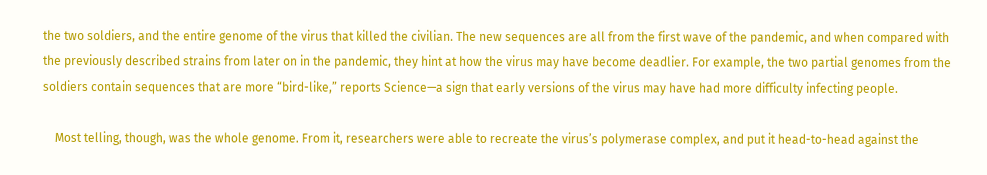the two soldiers, and the entire genome of the virus that killed the civilian. The new sequences are all from the first wave of the pandemic, and when compared with the previously described strains from later on in the pandemic, they hint at how the virus may have become deadlier. For example, the two partial genomes from the soldiers contain sequences that are more “bird-like,” reports Science—a sign that early versions of the virus may have had more difficulty infecting people.

    Most telling, though, was the whole genome. From it, researchers were able to recreate the virus’s polymerase complex, and put it head-to-head against the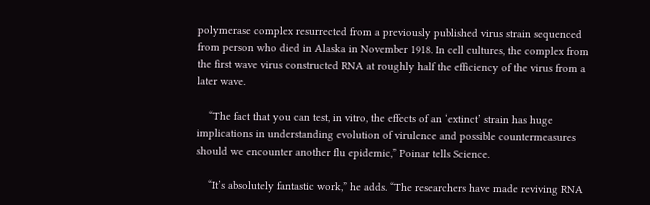polymerase complex resurrected from a previously published virus strain sequenced from person who died in Alaska in November 1918. In cell cultures, the complex from the first wave virus constructed RNA at roughly half the efficiency of the virus from a later wave.

    “The fact that you can test, in vitro, the effects of an ‘extinct’ strain has huge implications in understanding evolution of virulence and possible countermeasures should we encounter another flu epidemic,” Poinar tells Science.

    “It’s absolutely fantastic work,” he adds. “The researchers have made reviving RNA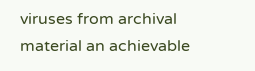viruses from archival material an achievable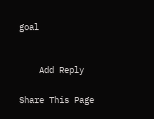goal


    Add Reply

Share This Page